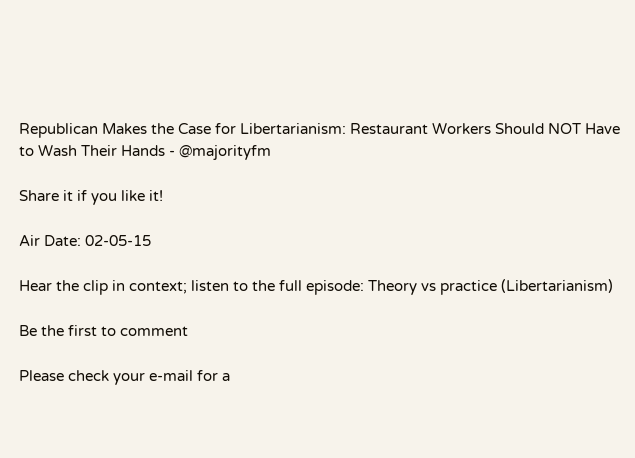Republican Makes the Case for Libertarianism: Restaurant Workers Should NOT Have to Wash Their Hands - @majorityfm

Share it if you like it!

Air Date: 02-05-15

Hear the clip in context; listen to the full episode: Theory vs practice (Libertarianism)

Be the first to comment

Please check your e-mail for a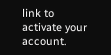link to activate your account.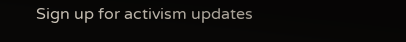Sign up for activism updates